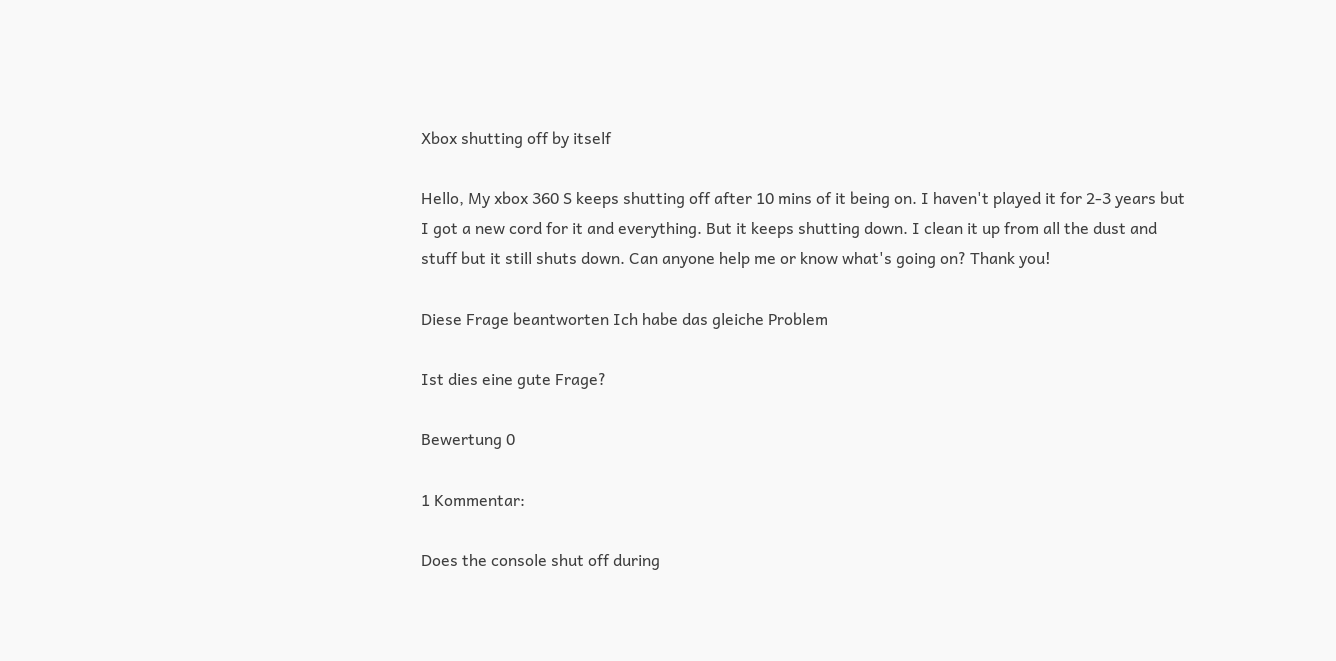Xbox shutting off by itself

Hello, My xbox 360 S keeps shutting off after 10 mins of it being on. I haven't played it for 2-3 years but I got a new cord for it and everything. But it keeps shutting down. I clean it up from all the dust and stuff but it still shuts down. Can anyone help me or know what's going on? Thank you!

Diese Frage beantworten Ich habe das gleiche Problem

Ist dies eine gute Frage?

Bewertung 0

1 Kommentar:

Does the console shut off during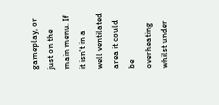gameplay, or just on the main menu. If it isn't in a well ventilated area it could be overheating whilst under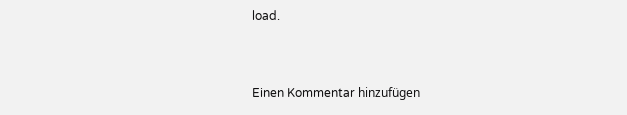load.


Einen Kommentar hinzufügen